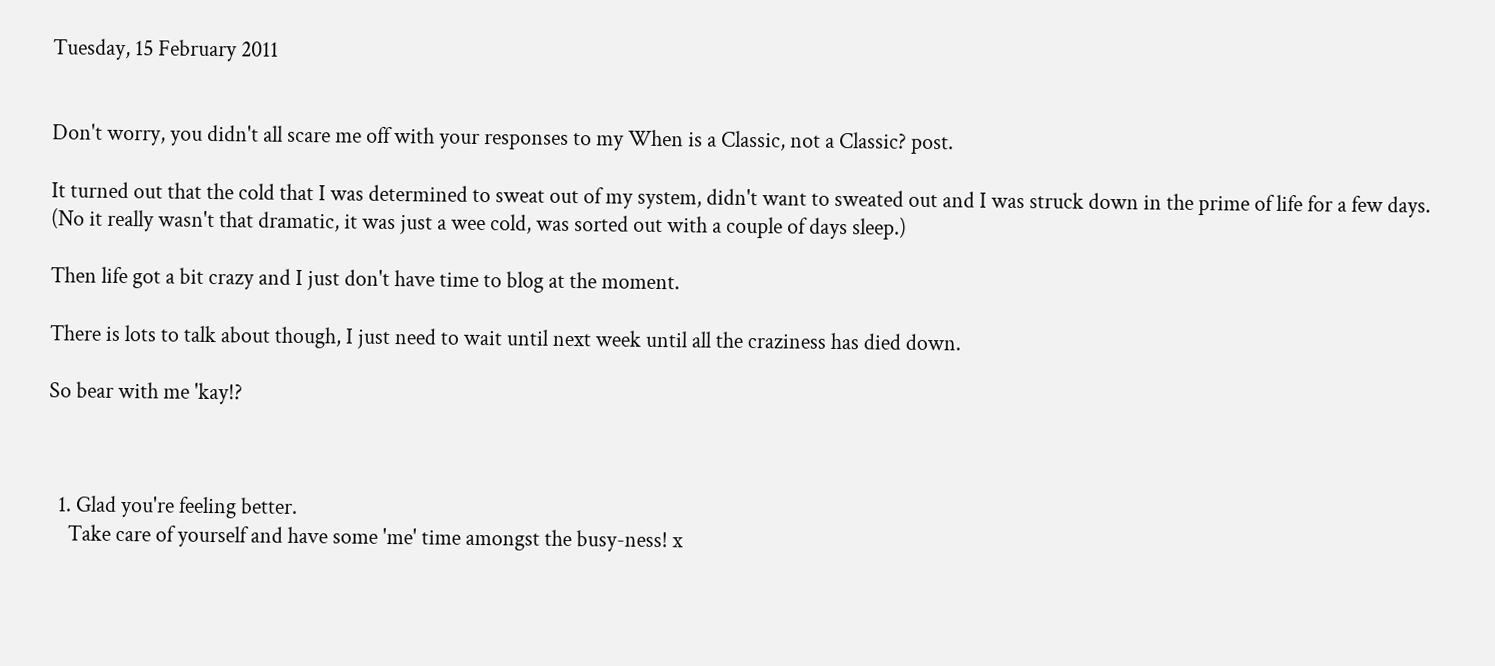Tuesday, 15 February 2011


Don't worry, you didn't all scare me off with your responses to my When is a Classic, not a Classic? post.

It turned out that the cold that I was determined to sweat out of my system, didn't want to sweated out and I was struck down in the prime of life for a few days. (No it really wasn't that dramatic, it was just a wee cold, was sorted out with a couple of days sleep.)

Then life got a bit crazy and I just don't have time to blog at the moment.

There is lots to talk about though, I just need to wait until next week until all the craziness has died down.

So bear with me 'kay!?



  1. Glad you're feeling better.
    Take care of yourself and have some 'me' time amongst the busy-ness! x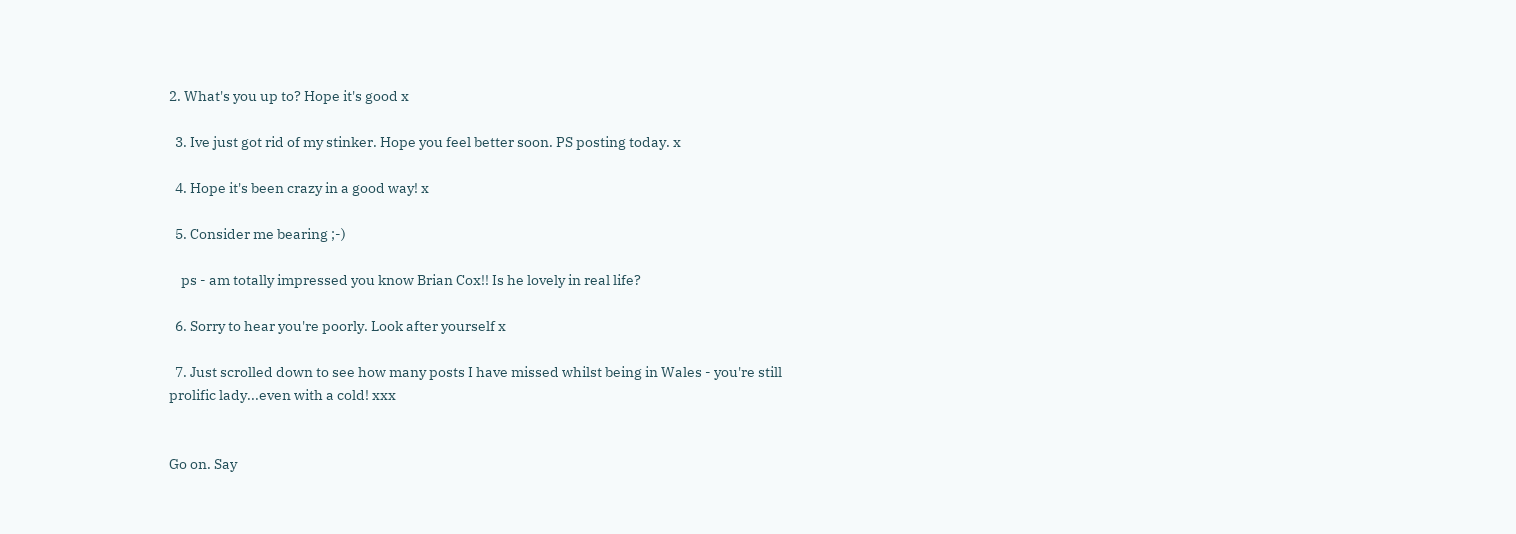2. What's you up to? Hope it's good x

  3. Ive just got rid of my stinker. Hope you feel better soon. PS posting today. x

  4. Hope it's been crazy in a good way! x

  5. Consider me bearing ;-)

    ps - am totally impressed you know Brian Cox!! Is he lovely in real life?

  6. Sorry to hear you're poorly. Look after yourself x

  7. Just scrolled down to see how many posts I have missed whilst being in Wales - you're still prolific lady...even with a cold! xxx


Go on. Say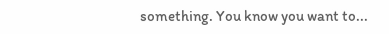something. You know you want to...